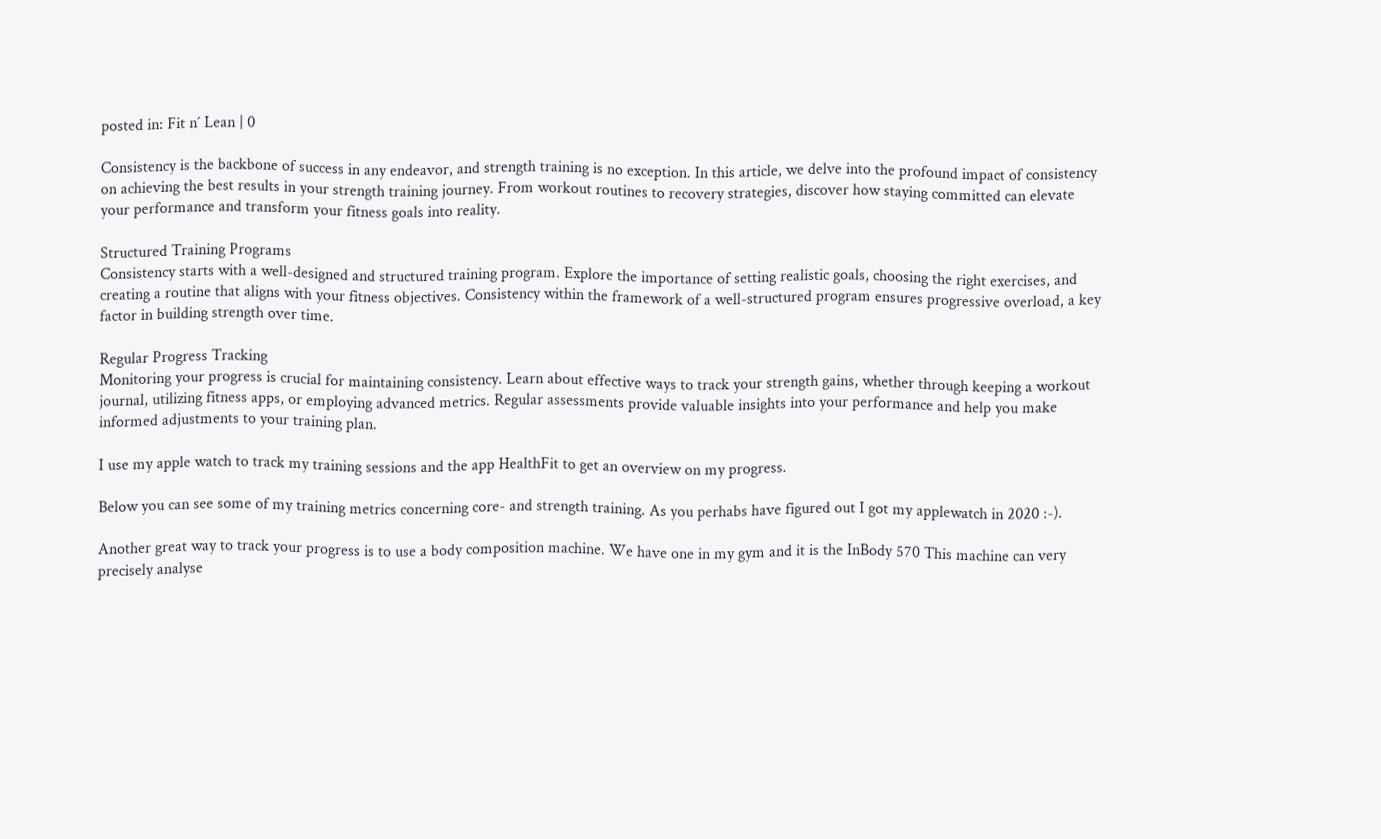posted in: Fit n´ Lean | 0

Consistency is the backbone of success in any endeavor, and strength training is no exception. In this article, we delve into the profound impact of consistency on achieving the best results in your strength training journey. From workout routines to recovery strategies, discover how staying committed can elevate your performance and transform your fitness goals into reality.

Structured Training Programs
Consistency starts with a well-designed and structured training program. Explore the importance of setting realistic goals, choosing the right exercises, and creating a routine that aligns with your fitness objectives. Consistency within the framework of a well-structured program ensures progressive overload, a key factor in building strength over time.

Regular Progress Tracking
Monitoring your progress is crucial for maintaining consistency. Learn about effective ways to track your strength gains, whether through keeping a workout journal, utilizing fitness apps, or employing advanced metrics. Regular assessments provide valuable insights into your performance and help you make informed adjustments to your training plan.

I use my apple watch to track my training sessions and the app HealthFit to get an overview on my progress.

Below you can see some of my training metrics concerning core- and strength training. As you perhabs have figured out I got my applewatch in 2020 :-).

Another great way to track your progress is to use a body composition machine. We have one in my gym and it is the InBody 570 This machine can very precisely analyse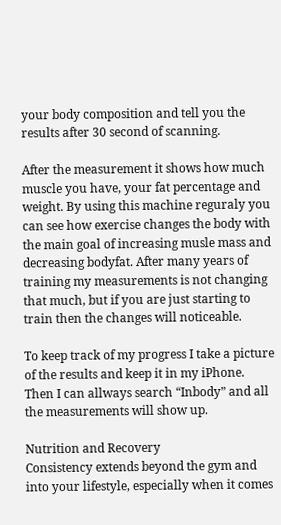your body composition and tell you the results after 30 second of scanning.

After the measurement it shows how much muscle you have, your fat percentage and weight. By using this machine reguraly you can see how exercise changes the body with the main goal of increasing musle mass and decreasing bodyfat. After many years of training my measurements is not changing that much, but if you are just starting to train then the changes will noticeable.

To keep track of my progress I take a picture of the results and keep it in my iPhone. Then I can allways search “Inbody” and all the measurements will show up.

Nutrition and Recovery
Consistency extends beyond the gym and into your lifestyle, especially when it comes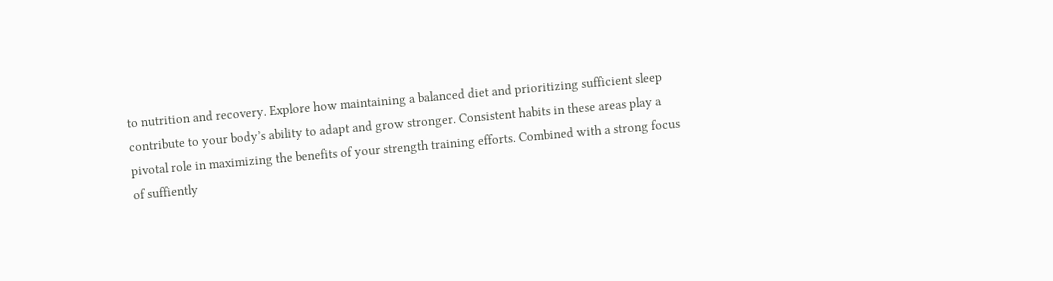to nutrition and recovery. Explore how maintaining a balanced diet and prioritizing sufficient sleep contribute to your body’s ability to adapt and grow stronger. Consistent habits in these areas play a pivotal role in maximizing the benefits of your strength training efforts. Combined with a strong focus of suffiently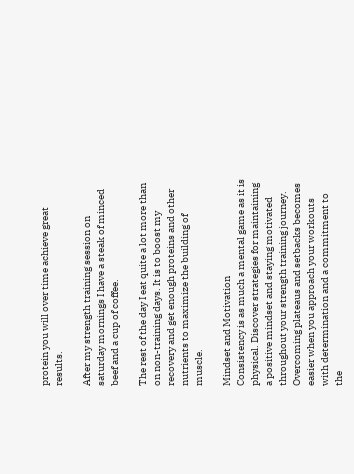protein you will over time achieve great results.

After my strength training session on saturday mornings I have a steak of minced beef and a cup of coffee.

The rest of the day I eat quite a lot more than on non-training days. It is to boost my recovery and get enough proteins and other nutrients to maximize the building of muscle.

Mindset and Motivation
Consistency is as much a mental game as it is physical. Discover strategies for maintaining a positive mindset and staying motivated throughout your strength training journey. Overcoming plateaus and setbacks becomes easier when you approach your workouts with determination and a commitment to the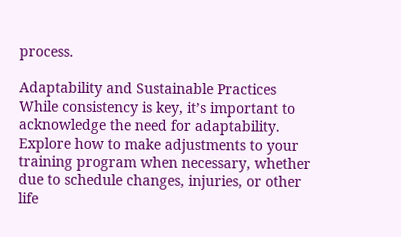process.

Adaptability and Sustainable Practices
While consistency is key, it’s important to acknowledge the need for adaptability. Explore how to make adjustments to your training program when necessary, whether due to schedule changes, injuries, or other life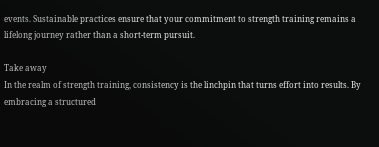events. Sustainable practices ensure that your commitment to strength training remains a lifelong journey rather than a short-term pursuit.

Take away
In the realm of strength training, consistency is the linchpin that turns effort into results. By embracing a structured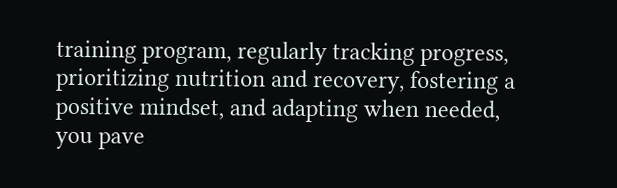training program, regularly tracking progress, prioritizing nutrition and recovery, fostering a positive mindset, and adapting when needed, you pave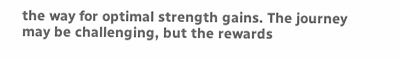the way for optimal strength gains. The journey may be challenging, but the rewards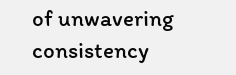of unwavering consistency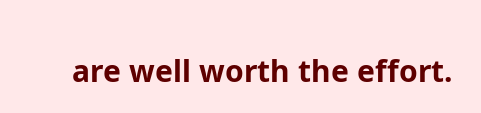are well worth the effort.